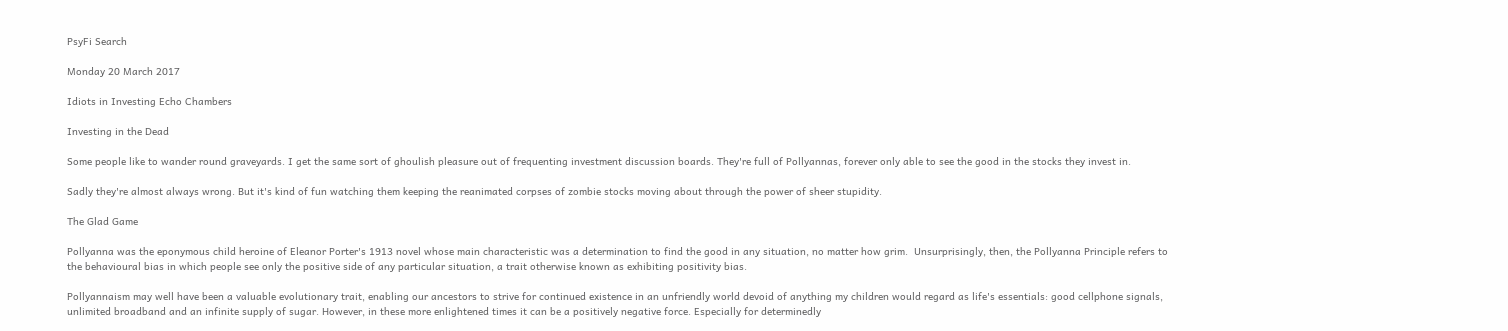PsyFi Search

Monday 20 March 2017

Idiots in Investing Echo Chambers

Investing in the Dead

Some people like to wander round graveyards. I get the same sort of ghoulish pleasure out of frequenting investment discussion boards. They're full of Pollyannas, forever only able to see the good in the stocks they invest in.

Sadly they're almost always wrong. But it's kind of fun watching them keeping the reanimated corpses of zombie stocks moving about through the power of sheer stupidity.

The Glad Game

Pollyanna was the eponymous child heroine of Eleanor Porter's 1913 novel whose main characteristic was a determination to find the good in any situation, no matter how grim.  Unsurprisingly, then, the Pollyanna Principle refers to the behavioural bias in which people see only the positive side of any particular situation, a trait otherwise known as exhibiting positivity bias.

Pollyannaism may well have been a valuable evolutionary trait, enabling our ancestors to strive for continued existence in an unfriendly world devoid of anything my children would regard as life's essentials: good cellphone signals, unlimited broadband and an infinite supply of sugar. However, in these more enlightened times it can be a positively negative force. Especially for determinedly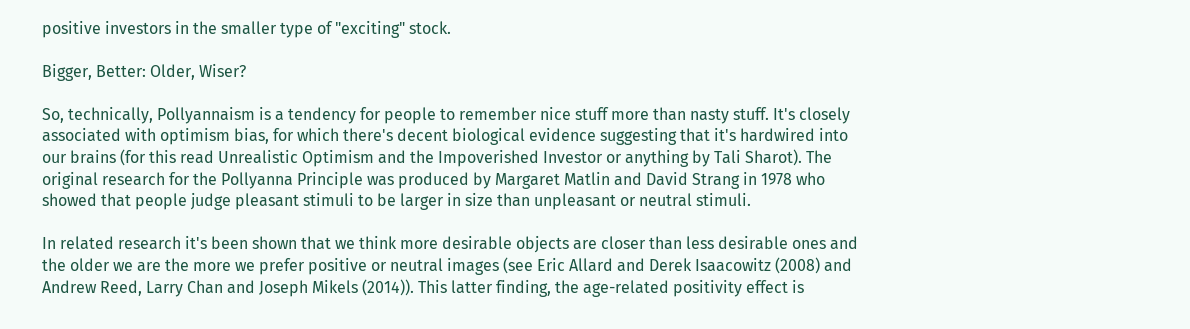positive investors in the smaller type of "exciting" stock.

Bigger, Better: Older, Wiser?

So, technically, Pollyannaism is a tendency for people to remember nice stuff more than nasty stuff. It's closely associated with optimism bias, for which there's decent biological evidence suggesting that it's hardwired into our brains (for this read Unrealistic Optimism and the Impoverished Investor or anything by Tali Sharot). The original research for the Pollyanna Principle was produced by Margaret Matlin and David Strang in 1978 who showed that people judge pleasant stimuli to be larger in size than unpleasant or neutral stimuli.

In related research it's been shown that we think more desirable objects are closer than less desirable ones and the older we are the more we prefer positive or neutral images (see Eric Allard and Derek Isaacowitz (2008) and Andrew Reed, Larry Chan and Joseph Mikels (2014)). This latter finding, the age-related positivity effect is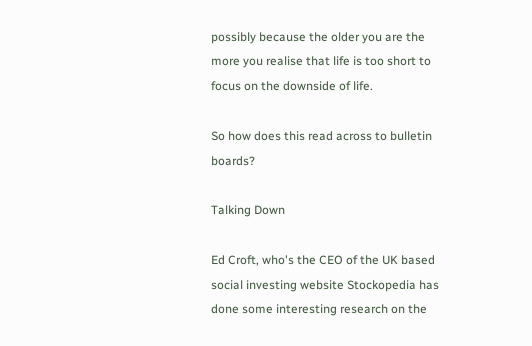possibly because the older you are the more you realise that life is too short to focus on the downside of life.

So how does this read across to bulletin boards?

Talking Down

Ed Croft, who's the CEO of the UK based social investing website Stockopedia has done some interesting research on the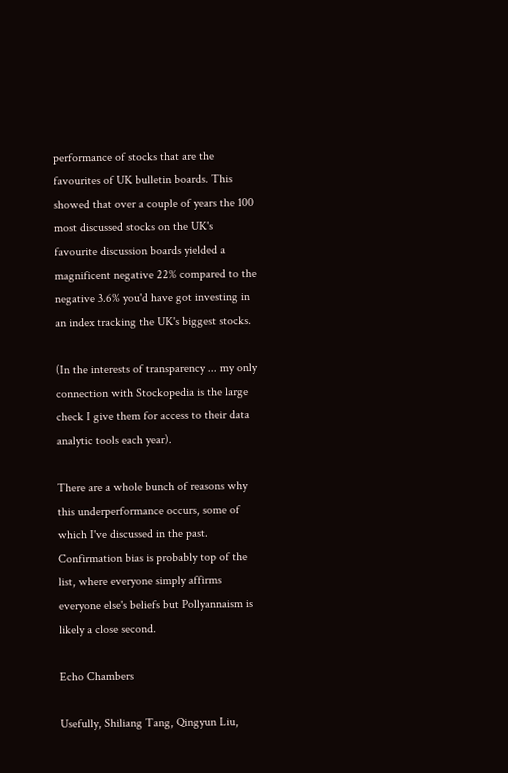performance of stocks that are the favourites of UK bulletin boards. This showed that over a couple of years the 100 most discussed stocks on the UK's favourite discussion boards yielded a magnificent negative 22% compared to the negative 3.6% you'd have got investing in an index tracking the UK's biggest stocks.

(In the interests of transparency ... my only connection with Stockopedia is the large check I give them for access to their data analytic tools each year).

There are a whole bunch of reasons why this underperformance occurs, some of which I've discussed in the past. Confirmation bias is probably top of the list, where everyone simply affirms everyone else's beliefs but Pollyannaism is likely a close second.

Echo Chambers

Usefully, Shiliang Tang, Qingyun Liu,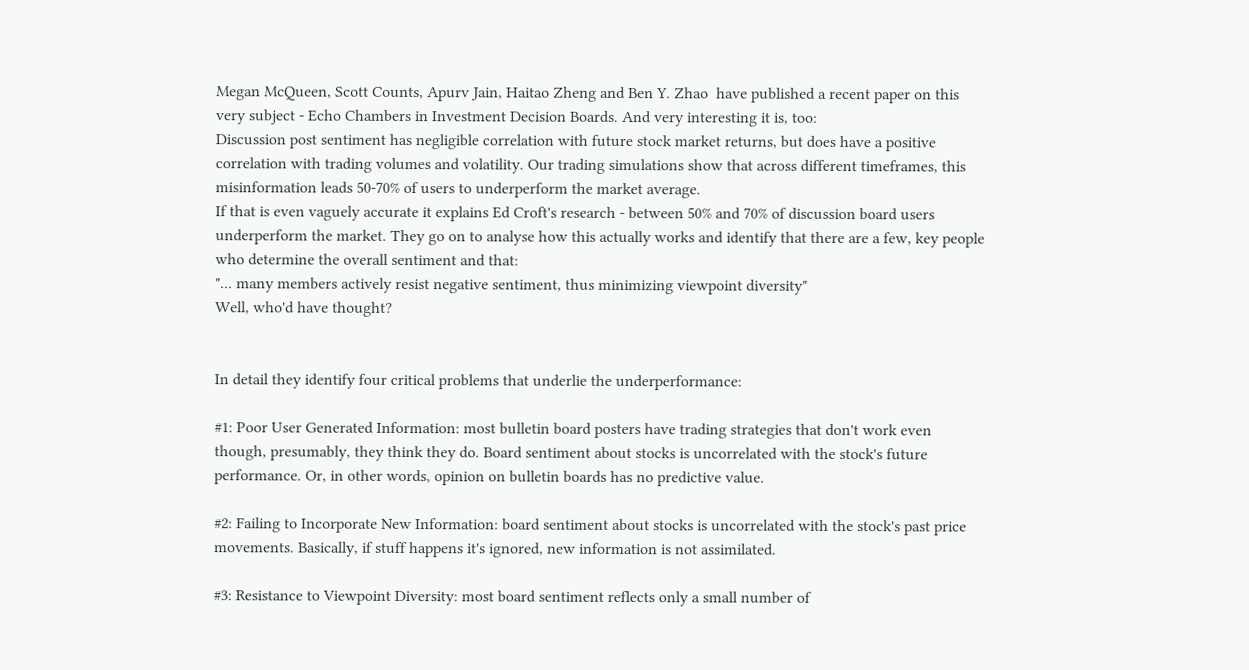Megan McQueen, Scott Counts, Apurv Jain, Haitao Zheng and Ben Y. Zhao  have published a recent paper on this very subject - Echo Chambers in Investment Decision Boards. And very interesting it is, too:
Discussion post sentiment has negligible correlation with future stock market returns, but does have a positive correlation with trading volumes and volatility. Our trading simulations show that across different timeframes, this misinformation leads 50-70% of users to underperform the market average.
If that is even vaguely accurate it explains Ed Croft's research - between 50% and 70% of discussion board users underperform the market. They go on to analyse how this actually works and identify that there are a few, key people who determine the overall sentiment and that:
"... many members actively resist negative sentiment, thus minimizing viewpoint diversity"
Well, who'd have thought?


In detail they identify four critical problems that underlie the underperformance:

#1: Poor User Generated Information: most bulletin board posters have trading strategies that don't work even though, presumably, they think they do. Board sentiment about stocks is uncorrelated with the stock's future performance. Or, in other words, opinion on bulletin boards has no predictive value.

#2: Failing to Incorporate New Information: board sentiment about stocks is uncorrelated with the stock's past price movements. Basically, if stuff happens it's ignored, new information is not assimilated.

#3: Resistance to Viewpoint Diversity: most board sentiment reflects only a small number of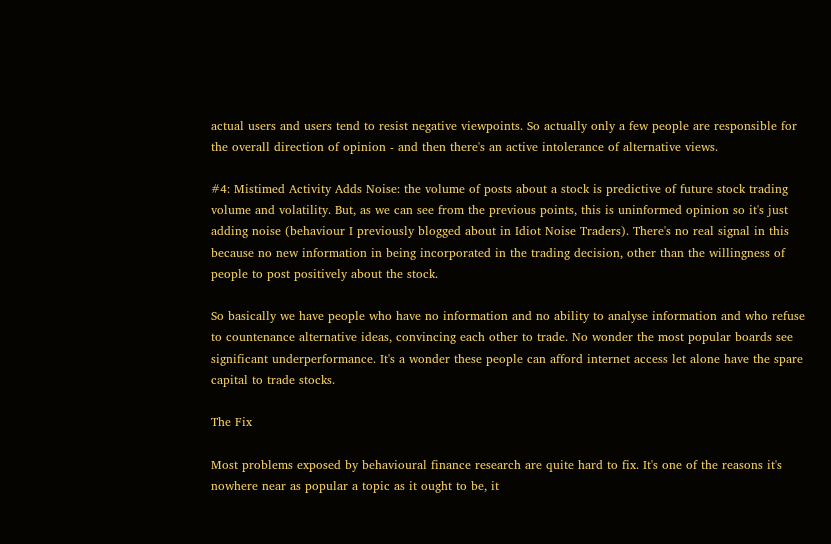actual users and users tend to resist negative viewpoints. So actually only a few people are responsible for the overall direction of opinion - and then there's an active intolerance of alternative views.

#4: Mistimed Activity Adds Noise: the volume of posts about a stock is predictive of future stock trading volume and volatility. But, as we can see from the previous points, this is uninformed opinion so it's just adding noise (behaviour I previously blogged about in Idiot Noise Traders). There's no real signal in this because no new information in being incorporated in the trading decision, other than the willingness of people to post positively about the stock.

So basically we have people who have no information and no ability to analyse information and who refuse to countenance alternative ideas, convincing each other to trade. No wonder the most popular boards see significant underperformance. It's a wonder these people can afford internet access let alone have the spare capital to trade stocks.

The Fix

Most problems exposed by behavioural finance research are quite hard to fix. It's one of the reasons it's nowhere near as popular a topic as it ought to be, it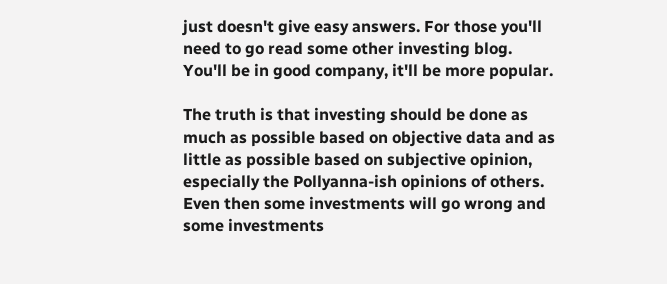just doesn't give easy answers. For those you'll need to go read some other investing blog. You'll be in good company, it'll be more popular.

The truth is that investing should be done as much as possible based on objective data and as little as possible based on subjective opinion, especially the Pollyanna-ish opinions of others. Even then some investments will go wrong and some investments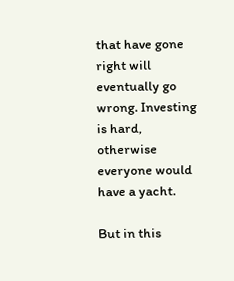that have gone right will eventually go wrong. Investing is hard, otherwise everyone would have a yacht.

But in this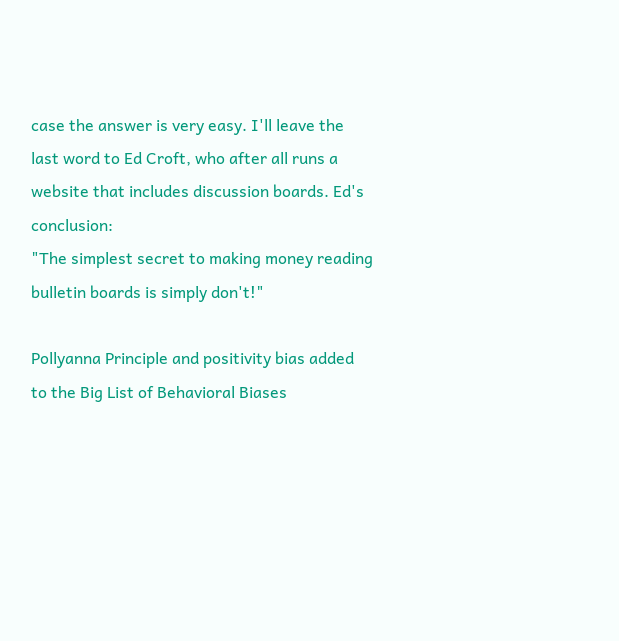case the answer is very easy. I'll leave the last word to Ed Croft, who after all runs a website that includes discussion boards. Ed's conclusion:
"The simplest secret to making money reading bulletin boards is simply don't!"

Pollyanna Principle and positivity bias added to the Big List of Behavioral Biases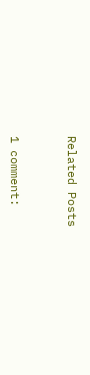Related Posts


1 comment: